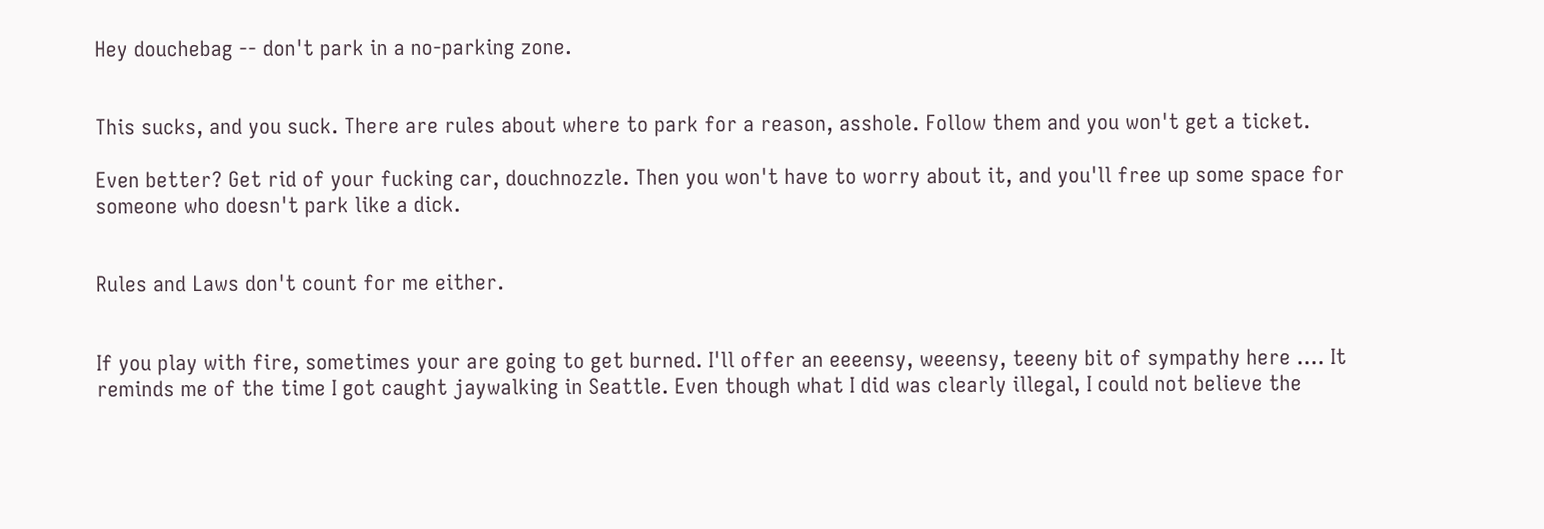Hey douchebag -- don't park in a no-parking zone.


This sucks, and you suck. There are rules about where to park for a reason, asshole. Follow them and you won't get a ticket.

Even better? Get rid of your fucking car, douchnozzle. Then you won't have to worry about it, and you'll free up some space for someone who doesn't park like a dick.


Rules and Laws don't count for me either.


If you play with fire, sometimes your are going to get burned. I'll offer an eeeensy, weeensy, teeeny bit of sympathy here .... It reminds me of the time I got caught jaywalking in Seattle. Even though what I did was clearly illegal, I could not believe the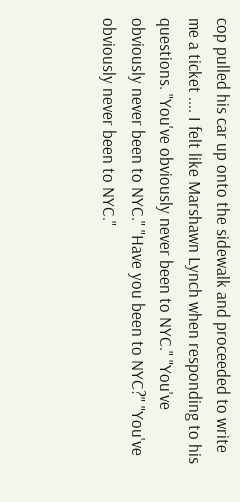cop pulled his car up onto the sidewalk and proceeded to write me a ticket .... I felt like Marshawn Lynch when responding to his questions. "You've obviously never been to NYC." "You've obviously never been to NYC." "Have you been to NYC?" "You've obviously never been to NYC."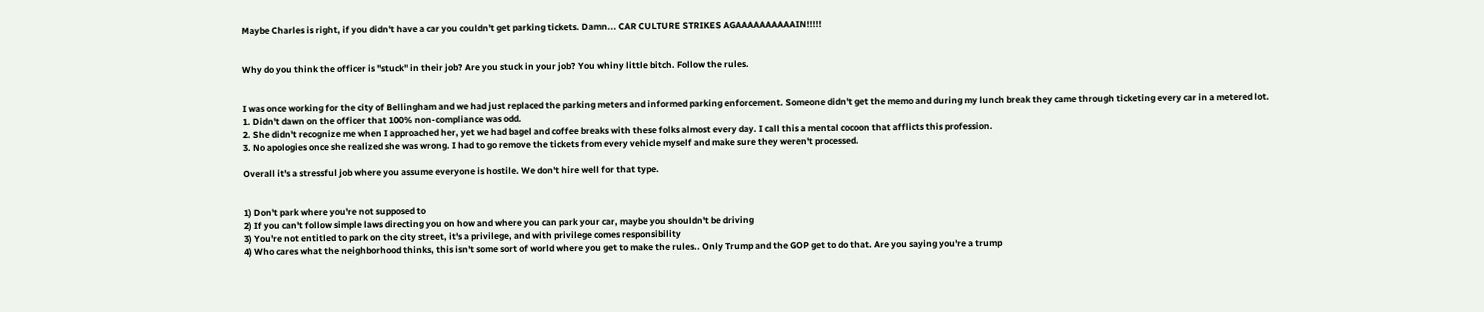Maybe Charles is right, if you didn't have a car you couldn't get parking tickets. Damn... CAR CULTURE STRIKES AGAAAAAAAAAAIN!!!!!


Why do you think the officer is "stuck" in their job? Are you stuck in your job? You whiny little bitch. Follow the rules.


I was once working for the city of Bellingham and we had just replaced the parking meters and informed parking enforcement. Someone didn't get the memo and during my lunch break they came through ticketing every car in a metered lot.
1. Didn't dawn on the officer that 100% non-compliance was odd.
2. She didn't recognize me when I approached her, yet we had bagel and coffee breaks with these folks almost every day. I call this a mental cocoon that afflicts this profession.
3. No apologies once she realized she was wrong. I had to go remove the tickets from every vehicle myself and make sure they weren't processed.

Overall it's a stressful job where you assume everyone is hostile. We don't hire well for that type.


1) Don't park where you're not supposed to
2) If you can't follow simple laws directing you on how and where you can park your car, maybe you shouldn't be driving
3) You're not entitled to park on the city street, it's a privilege, and with privilege comes responsibility
4) Who cares what the neighborhood thinks, this isn't some sort of world where you get to make the rules.. Only Trump and the GOP get to do that. Are you saying you're a trump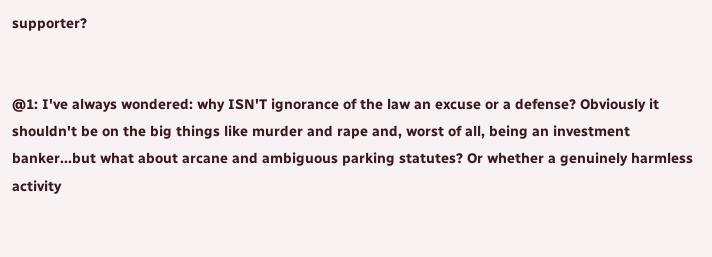supporter?


@1: I've always wondered: why ISN'T ignorance of the law an excuse or a defense? Obviously it shouldn't be on the big things like murder and rape and, worst of all, being an investment banker...but what about arcane and ambiguous parking statutes? Or whether a genuinely harmless activity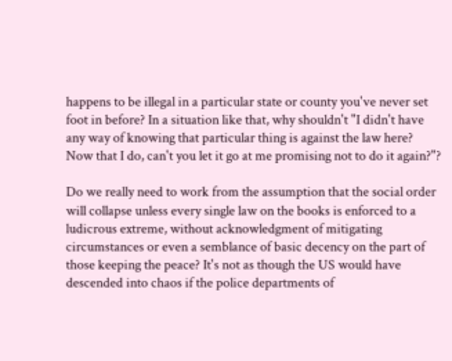happens to be illegal in a particular state or county you've never set foot in before? In a situation like that, why shouldn't "I didn't have any way of knowing that particular thing is against the law here? Now that I do, can't you let it go at me promising not to do it again?"?

Do we really need to work from the assumption that the social order will collapse unless every single law on the books is enforced to a ludicrous extreme, without acknowledgment of mitigating circumstances or even a semblance of basic decency on the part of those keeping the peace? It's not as though the US would have descended into chaos if the police departments of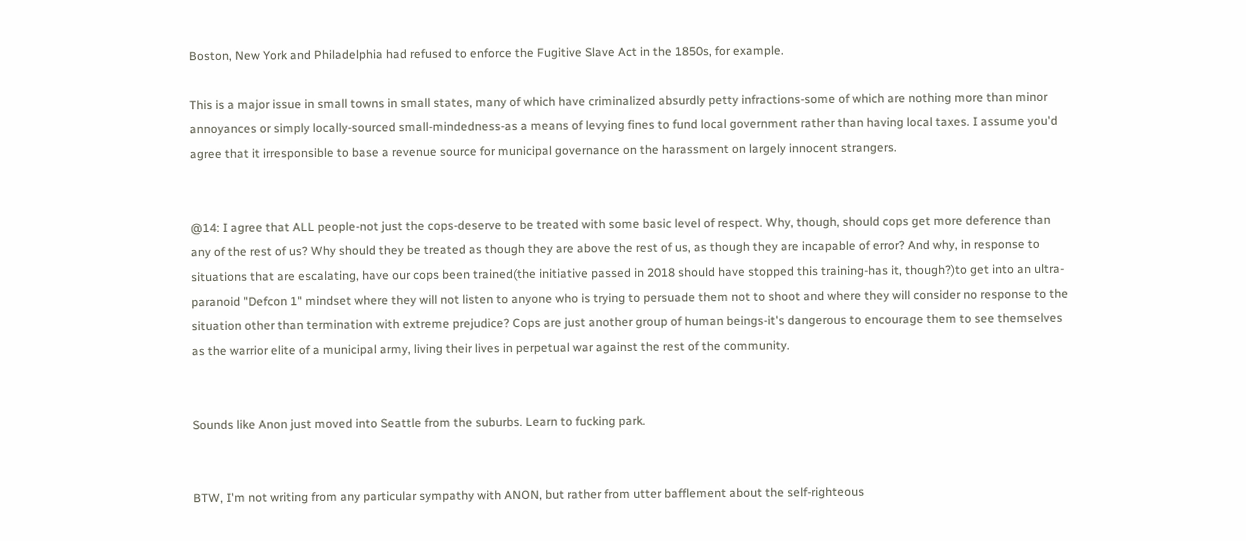Boston, New York and Philadelphia had refused to enforce the Fugitive Slave Act in the 1850s, for example.

This is a major issue in small towns in small states, many of which have criminalized absurdly petty infractions-some of which are nothing more than minor annoyances or simply locally-sourced small-mindedness-as a means of levying fines to fund local government rather than having local taxes. I assume you'd agree that it irresponsible to base a revenue source for municipal governance on the harassment on largely innocent strangers.


@14: I agree that ALL people-not just the cops-deserve to be treated with some basic level of respect. Why, though, should cops get more deference than any of the rest of us? Why should they be treated as though they are above the rest of us, as though they are incapable of error? And why, in response to situations that are escalating, have our cops been trained(the initiative passed in 2018 should have stopped this training-has it, though?)to get into an ultra-paranoid "Defcon 1" mindset where they will not listen to anyone who is trying to persuade them not to shoot and where they will consider no response to the situation other than termination with extreme prejudice? Cops are just another group of human beings-it's dangerous to encourage them to see themselves as the warrior elite of a municipal army, living their lives in perpetual war against the rest of the community.


Sounds like Anon just moved into Seattle from the suburbs. Learn to fucking park.


BTW, I'm not writing from any particular sympathy with ANON, but rather from utter bafflement about the self-righteous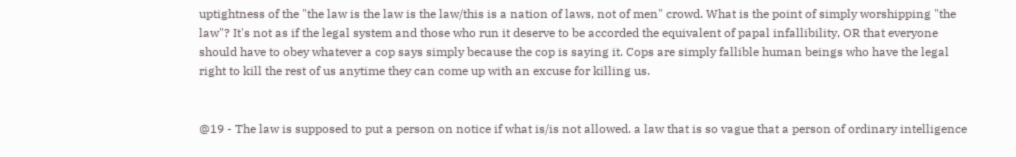uptightness of the "the law is the law is the law/this is a nation of laws, not of men" crowd. What is the point of simply worshipping "the law"? It's not as if the legal system and those who run it deserve to be accorded the equivalent of papal infallibility, OR that everyone should have to obey whatever a cop says simply because the cop is saying it. Cops are simply fallible human beings who have the legal right to kill the rest of us anytime they can come up with an excuse for killing us.


@19 - The law is supposed to put a person on notice if what is/is not allowed. a law that is so vague that a person of ordinary intelligence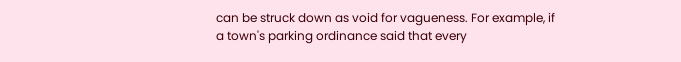can be struck down as void for vagueness. For example, if a town's parking ordinance said that every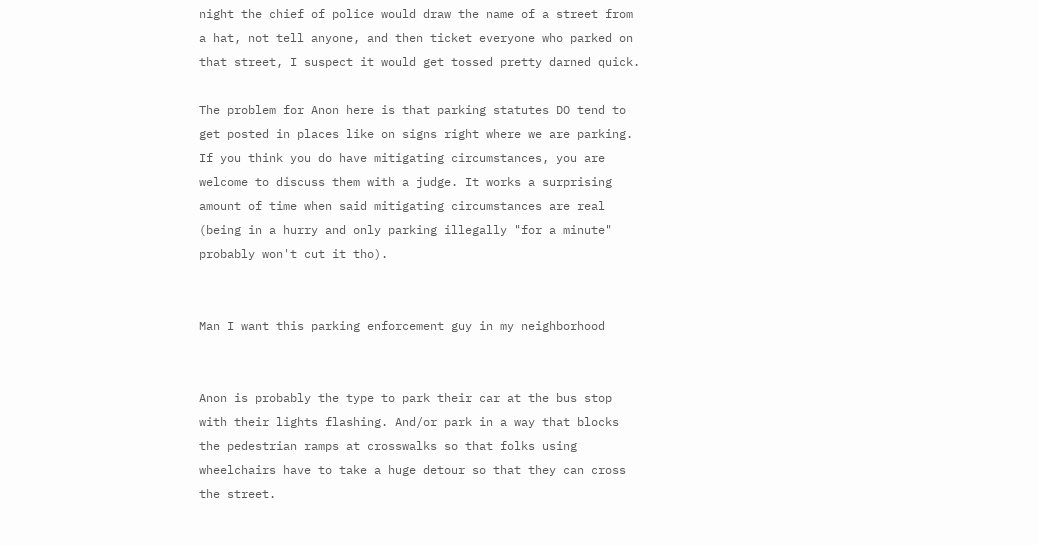night the chief of police would draw the name of a street from a hat, not tell anyone, and then ticket everyone who parked on that street, I suspect it would get tossed pretty darned quick.

The problem for Anon here is that parking statutes DO tend to get posted in places like on signs right where we are parking. If you think you do have mitigating circumstances, you are welcome to discuss them with a judge. It works a surprising amount of time when said mitigating circumstances are real (being in a hurry and only parking illegally "for a minute" probably won't cut it tho).


Man I want this parking enforcement guy in my neighborhood


Anon is probably the type to park their car at the bus stop with their lights flashing. And/or park in a way that blocks the pedestrian ramps at crosswalks so that folks using wheelchairs have to take a huge detour so that they can cross the street.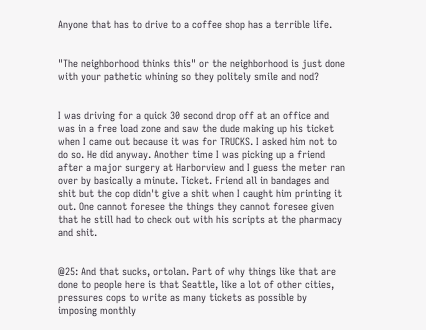Anyone that has to drive to a coffee shop has a terrible life.


"The neighborhood thinks this" or the neighborhood is just done with your pathetic whining so they politely smile and nod?


I was driving for a quick 30 second drop off at an office and was in a free load zone and saw the dude making up his ticket when I came out because it was for TRUCKS. I asked him not to do so. He did anyway. Another time I was picking up a friend after a major surgery at Harborview and I guess the meter ran over by basically a minute. Ticket. Friend all in bandages and shit but the cop didn't give a shit when I caught him printing it out. One cannot foresee the things they cannot foresee given that he still had to check out with his scripts at the pharmacy and shit.


@25: And that sucks, ortolan. Part of why things like that are done to people here is that Seattle, like a lot of other cities, pressures cops to write as many tickets as possible by imposing monthly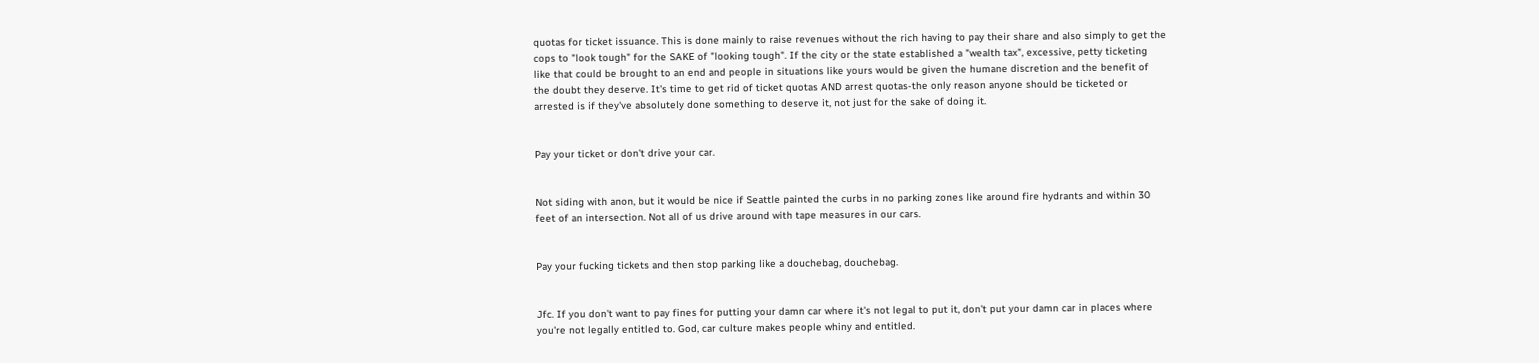quotas for ticket issuance. This is done mainly to raise revenues without the rich having to pay their share and also simply to get the cops to "look tough" for the SAKE of "looking tough". If the city or the state established a "wealth tax", excessive, petty ticketing like that could be brought to an end and people in situations like yours would be given the humane discretion and the benefit of the doubt they deserve. It's time to get rid of ticket quotas AND arrest quotas-the only reason anyone should be ticketed or arrested is if they've absolutely done something to deserve it, not just for the sake of doing it.


Pay your ticket or don't drive your car.


Not siding with anon, but it would be nice if Seattle painted the curbs in no parking zones like around fire hydrants and within 30 feet of an intersection. Not all of us drive around with tape measures in our cars.


Pay your fucking tickets and then stop parking like a douchebag, douchebag.


Jfc. If you don't want to pay fines for putting your damn car where it's not legal to put it, don't put your damn car in places where you're not legally entitled to. God, car culture makes people whiny and entitled.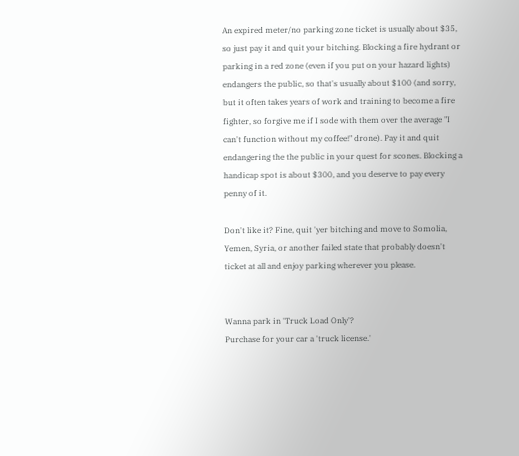An expired meter/no parking zone ticket is usually about $35, so just pay it and quit your bitching. Blocking a fire hydrant or parking in a red zone (even if you put on your hazard lights) endangers the public, so that's usually about $100 (and sorry, but it often takes years of work and training to become a fire fighter, so forgive me if I sode with them over the average "I can't function without my coffee!" drone). Pay it and quit endangering the the public in your quest for scones. Blocking a handicap spot is about $300, and you deserve to pay every penny of it.

Don't like it? Fine, quit 'yer bitching and move to Somolia, Yemen, Syria, or another failed state that probably doesn't ticket at all and enjoy parking wherever you please.


Wanna park in 'Truck Load Only'?
Purchase for your car a 'truck license.'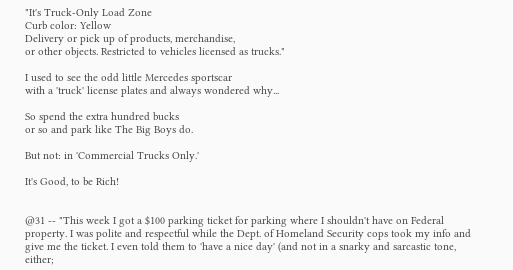"It's Truck-Only Load Zone
Curb color: Yellow
Delivery or pick up of products, merchandise,
or other objects. Restricted to vehicles licensed as trucks."

I used to see the odd little Mercedes sportscar
with a 'truck' license plates and always wondered why...

So spend the extra hundred bucks
or so and park like The Big Boys do.

But not: in 'Commercial Trucks Only.'

It's Good, to be Rich!


@31 -- "This week I got a $100 parking ticket for parking where I shouldn't have on Federal property. I was polite and respectful while the Dept. of Homeland Security cops took my info and give me the ticket. I even told them to 'have a nice day' (and not in a snarky and sarcastic tone, either;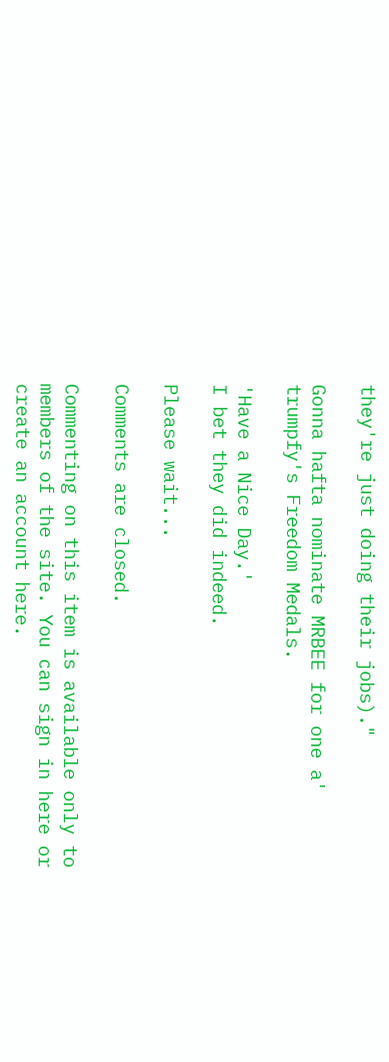they're just doing their jobs)."

Gonna hafta nominate MRBEE for one a' trumpfy's Freedom Medals.

'Have a Nice Day.'
I bet they did indeed.

Please wait...

Comments are closed.

Commenting on this item is available only to members of the site. You can sign in here or create an account here.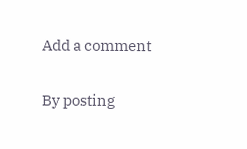Add a comment

By posting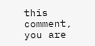this comment, you are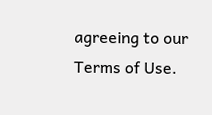agreeing to our Terms of Use.